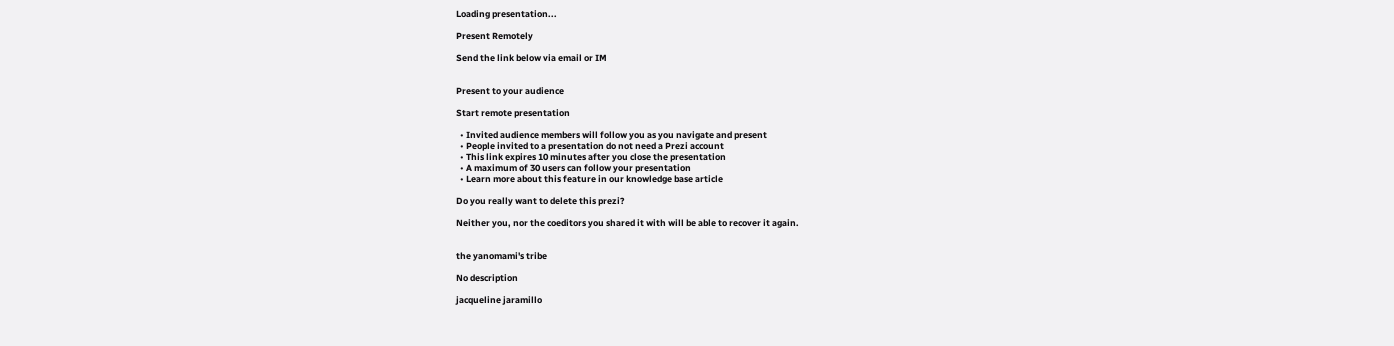Loading presentation...

Present Remotely

Send the link below via email or IM


Present to your audience

Start remote presentation

  • Invited audience members will follow you as you navigate and present
  • People invited to a presentation do not need a Prezi account
  • This link expires 10 minutes after you close the presentation
  • A maximum of 30 users can follow your presentation
  • Learn more about this feature in our knowledge base article

Do you really want to delete this prezi?

Neither you, nor the coeditors you shared it with will be able to recover it again.


the yanomami's tribe

No description

jacqueline jaramillo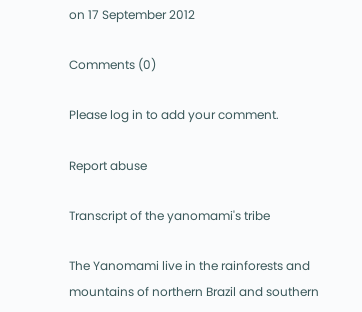on 17 September 2012

Comments (0)

Please log in to add your comment.

Report abuse

Transcript of the yanomami's tribe

The Yanomami live in the rainforests and mountains of northern Brazil and southern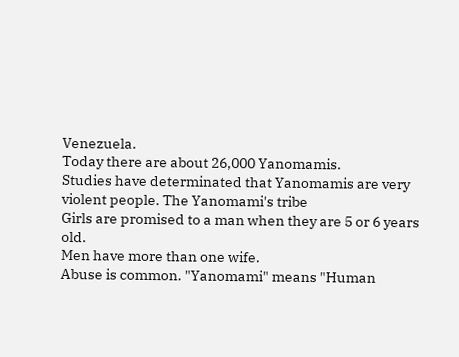Venezuela.
Today there are about 26,000 Yanomamis.
Studies have determinated that Yanomamis are very violent people. The Yanomami's tribe
Girls are promised to a man when they are 5 or 6 years old.
Men have more than one wife.
Abuse is common. "Yanomami" means "Human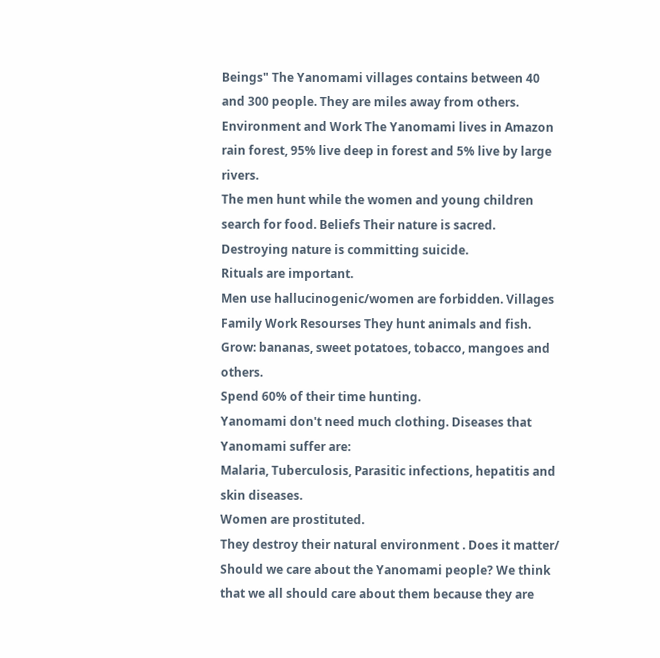Beings" The Yanomami villages contains between 40 and 300 people. They are miles away from others. Environment and Work The Yanomami lives in Amazon rain forest, 95% live deep in forest and 5% live by large rivers.
The men hunt while the women and young children search for food. Beliefs Their nature is sacred.
Destroying nature is committing suicide.
Rituals are important.
Men use hallucinogenic/women are forbidden. Villages Family Work Resourses They hunt animals and fish.
Grow: bananas, sweet potatoes, tobacco, mangoes and others.
Spend 60% of their time hunting.
Yanomami don't need much clothing. Diseases that Yanomami suffer are:
Malaria, Tuberculosis, Parasitic infections, hepatitis and skin diseases.
Women are prostituted.
They destroy their natural environment . Does it matter/ Should we care about the Yanomami people? We think that we all should care about them because they are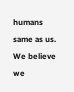humans same as us.
We believe we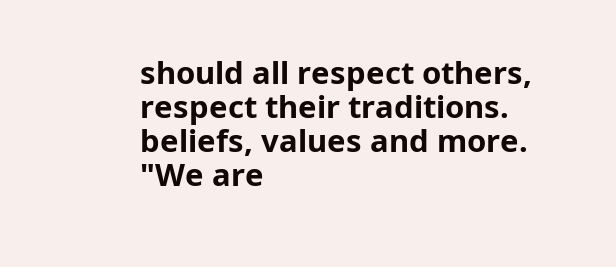should all respect others, respect their traditions. beliefs, values and more.
"We are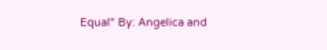Equal" By: Angelica and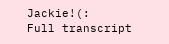Jackie!(:
Full transcript